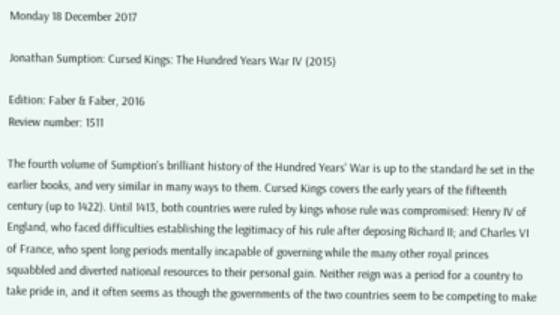Monday 18 December 2017

Jonathan Sumption: Cursed Kings: The Hundred Years War IV (2015)

Edition: Faber & Faber, 2016
Review number: 1511

The fourth volume of Sumption's brilliant history of the Hundred Years' War is up to the standard he set in the earlier books, and very similar in many ways to them. Cursed Kings covers the early years of the fifteenth century (up to 1422). Until 1413, both countries were ruled by kings whose rule was compromised: Henry IV of England, who faced difficulties establishing the legitimacy of his rule after deposing Richard II; and Charles VI of France, who spent long periods mentally incapable of governing while the many other royal princes squabbled and diverted national resources to their personal gain. Neither reign was a period for a country to take pride in, and it often seems as though the governments of the two countries seem to be competing to make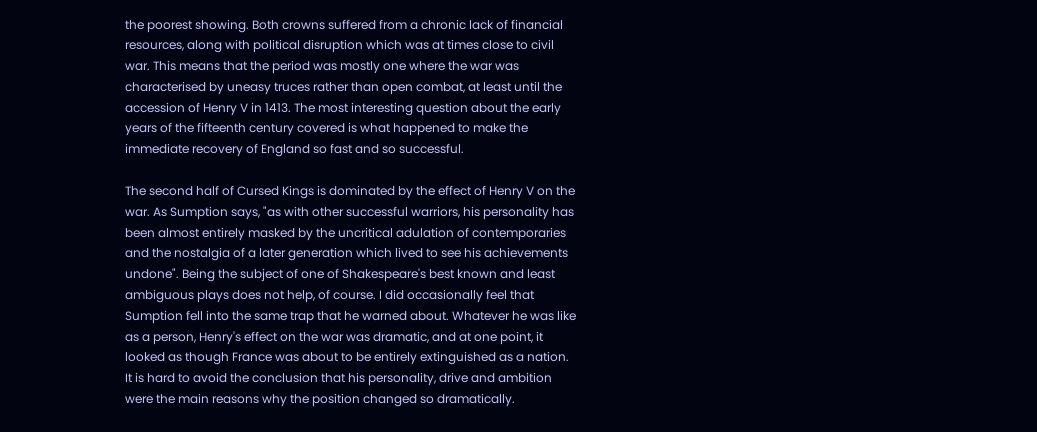the poorest showing. Both crowns suffered from a chronic lack of financial resources, along with political disruption which was at times close to civil war. This means that the period was mostly one where the war was characterised by uneasy truces rather than open combat, at least until the accession of Henry V in 1413. The most interesting question about the early  years of the fifteenth century covered is what happened to make the immediate recovery of England so fast and so successful.

The second half of Cursed Kings is dominated by the effect of Henry V on the war. As Sumption says, "as with other successful warriors, his personality has been almost entirely masked by the uncritical adulation of contemporaries and the nostalgia of a later generation which lived to see his achievements undone". Being the subject of one of Shakespeare's best known and least ambiguous plays does not help, of course. I did occasionally feel that Sumption fell into the same trap that he warned about. Whatever he was like as a person, Henry's effect on the war was dramatic, and at one point, it looked as though France was about to be entirely extinguished as a nation. It is hard to avoid the conclusion that his personality, drive and ambition were the main reasons why the position changed so dramatically.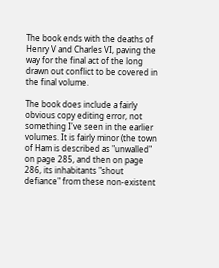The book ends with the deaths of Henry V and Charles VI, paving the way for the final act of the long drawn out conflict to be covered in the final volume.

The book does include a fairly obvious copy editing error, not something I've seen in the earlier volumes. It is fairly minor (the town of Ham is described as "unwalled" on page 285, and then on page 286, its inhabitants "shout defiance" from these non-existent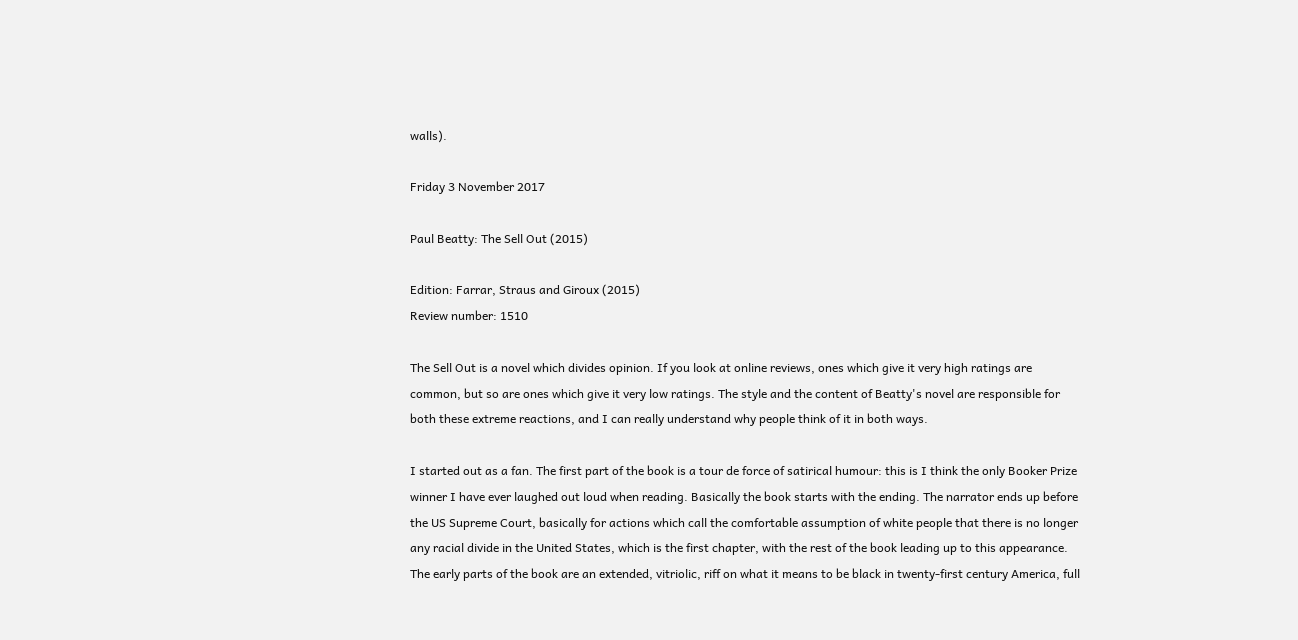walls).

Friday 3 November 2017

Paul Beatty: The Sell Out (2015)

Edition: Farrar, Straus and Giroux (2015)
Review number: 1510

The Sell Out is a novel which divides opinion. If you look at online reviews, ones which give it very high ratings are common, but so are ones which give it very low ratings. The style and the content of Beatty's novel are responsible for both these extreme reactions, and I can really understand why people think of it in both ways.

I started out as a fan. The first part of the book is a tour de force of satirical humour: this is I think the only Booker Prize winner I have ever laughed out loud when reading. Basically the book starts with the ending. The narrator ends up before the US Supreme Court, basically for actions which call the comfortable assumption of white people that there is no longer any racial divide in the United States, which is the first chapter, with the rest of the book leading up to this appearance. The early parts of the book are an extended, vitriolic, riff on what it means to be black in twenty-first century America, full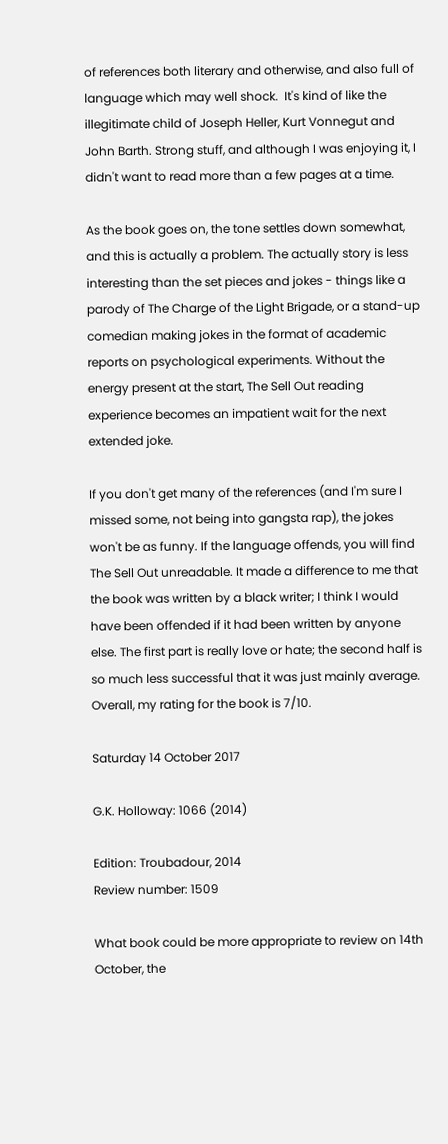of references both literary and otherwise, and also full of language which may well shock.  It's kind of like the illegitimate child of Joseph Heller, Kurt Vonnegut and John Barth. Strong stuff, and although I was enjoying it, I didn't want to read more than a few pages at a time.

As the book goes on, the tone settles down somewhat, and this is actually a problem. The actually story is less interesting than the set pieces and jokes - things like a parody of The Charge of the Light Brigade, or a stand-up comedian making jokes in the format of academic reports on psychological experiments. Without the energy present at the start, The Sell Out reading experience becomes an impatient wait for the next extended joke.

If you don't get many of the references (and I'm sure I missed some, not being into gangsta rap), the jokes won't be as funny. If the language offends, you will find The Sell Out unreadable. It made a difference to me that the book was written by a black writer; I think I would have been offended if it had been written by anyone else. The first part is really love or hate; the second half is so much less successful that it was just mainly average. Overall, my rating for the book is 7/10.

Saturday 14 October 2017

G.K. Holloway: 1066 (2014)

Edition: Troubadour, 2014
Review number: 1509

What book could be more appropriate to review on 14th October, the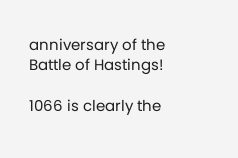anniversary of the Battle of Hastings!

1066 is clearly the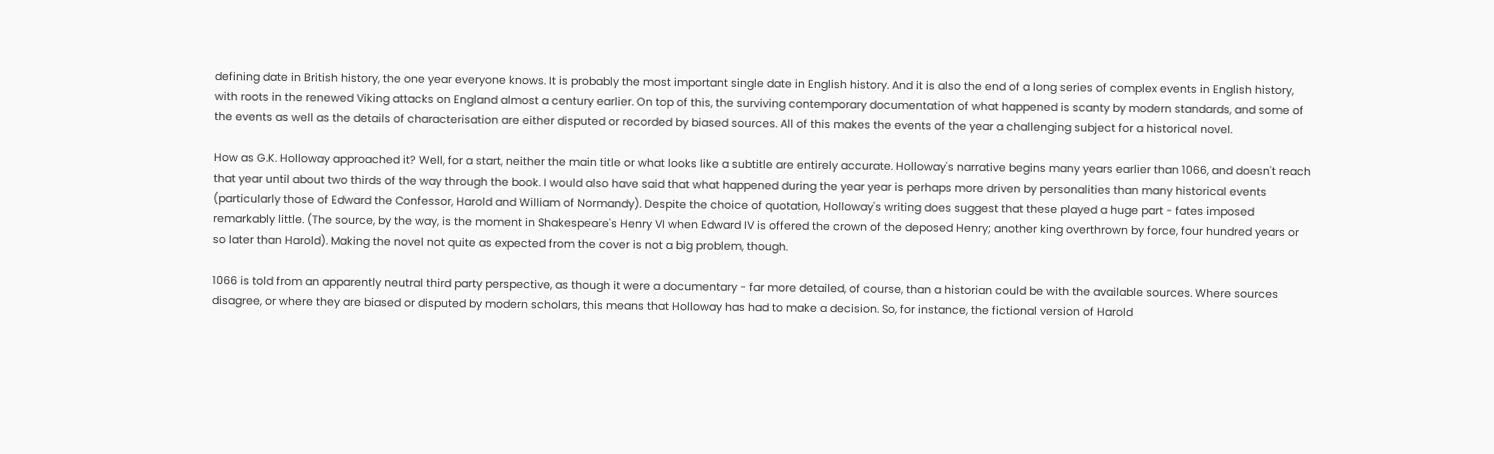defining date in British history, the one year everyone knows. It is probably the most important single date in English history. And it is also the end of a long series of complex events in English history, with roots in the renewed Viking attacks on England almost a century earlier. On top of this, the surviving contemporary documentation of what happened is scanty by modern standards, and some of the events as well as the details of characterisation are either disputed or recorded by biased sources. All of this makes the events of the year a challenging subject for a historical novel.

How as G.K. Holloway approached it? Well, for a start, neither the main title or what looks like a subtitle are entirely accurate. Holloway's narrative begins many years earlier than 1066, and doesn't reach that year until about two thirds of the way through the book. I would also have said that what happened during the year year is perhaps more driven by personalities than many historical events (particularly those of Edward the Confessor, Harold and William of Normandy). Despite the choice of quotation, Holloway's writing does suggest that these played a huge part - fates imposed remarkably little. (The source, by the way, is the moment in Shakespeare's Henry VI when Edward IV is offered the crown of the deposed Henry; another king overthrown by force, four hundred years or so later than Harold). Making the novel not quite as expected from the cover is not a big problem, though.

1066 is told from an apparently neutral third party perspective, as though it were a documentary - far more detailed, of course, than a historian could be with the available sources. Where sources disagree, or where they are biased or disputed by modern scholars, this means that Holloway has had to make a decision. So, for instance, the fictional version of Harold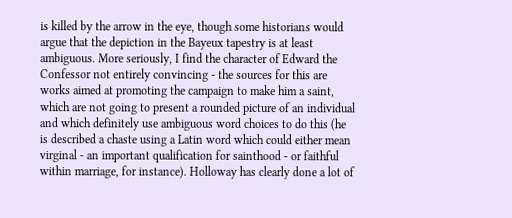is killed by the arrow in the eye, though some historians would argue that the depiction in the Bayeux tapestry is at least ambiguous. More seriously, I find the character of Edward the Confessor not entirely convincing - the sources for this are works aimed at promoting the campaign to make him a saint, which are not going to present a rounded picture of an individual and which definitely use ambiguous word choices to do this (he is described a chaste using a Latin word which could either mean virginal - an important qualification for sainthood - or faithful within marriage, for instance). Holloway has clearly done a lot of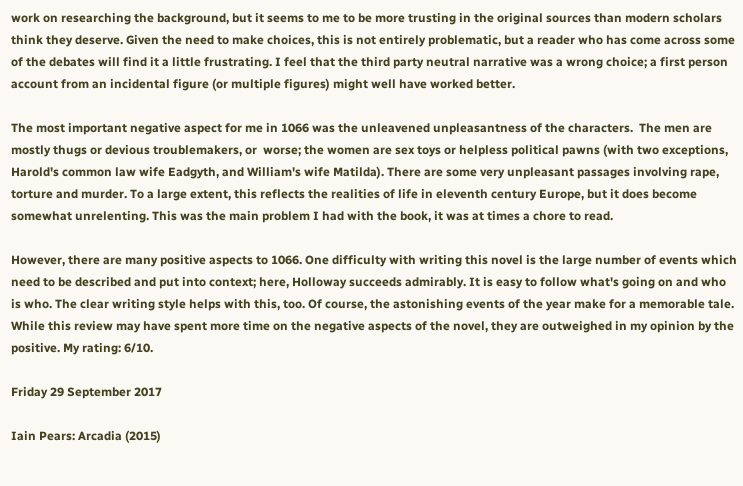work on researching the background, but it seems to me to be more trusting in the original sources than modern scholars think they deserve. Given the need to make choices, this is not entirely problematic, but a reader who has come across some of the debates will find it a little frustrating. I feel that the third party neutral narrative was a wrong choice; a first person account from an incidental figure (or multiple figures) might well have worked better.

The most important negative aspect for me in 1066 was the unleavened unpleasantness of the characters.  The men are mostly thugs or devious troublemakers, or  worse; the women are sex toys or helpless political pawns (with two exceptions, Harold's common law wife Eadgyth, and William's wife Matilda). There are some very unpleasant passages involving rape, torture and murder. To a large extent, this reflects the realities of life in eleventh century Europe, but it does become somewhat unrelenting. This was the main problem I had with the book, it was at times a chore to read.

However, there are many positive aspects to 1066. One difficulty with writing this novel is the large number of events which need to be described and put into context; here, Holloway succeeds admirably. It is easy to follow what's going on and who is who. The clear writing style helps with this, too. Of course, the astonishing events of the year make for a memorable tale. While this review may have spent more time on the negative aspects of the novel, they are outweighed in my opinion by the positive. My rating: 6/10.

Friday 29 September 2017

Iain Pears: Arcadia (2015)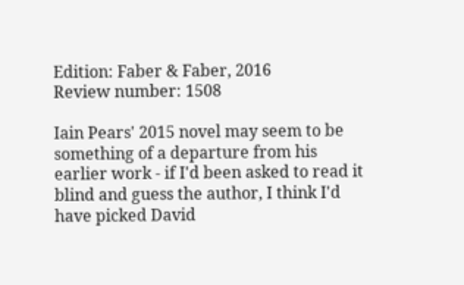Edition: Faber & Faber, 2016
Review number: 1508

Iain Pears' 2015 novel may seem to be something of a departure from his earlier work - if I'd been asked to read it blind and guess the author, I think I'd have picked David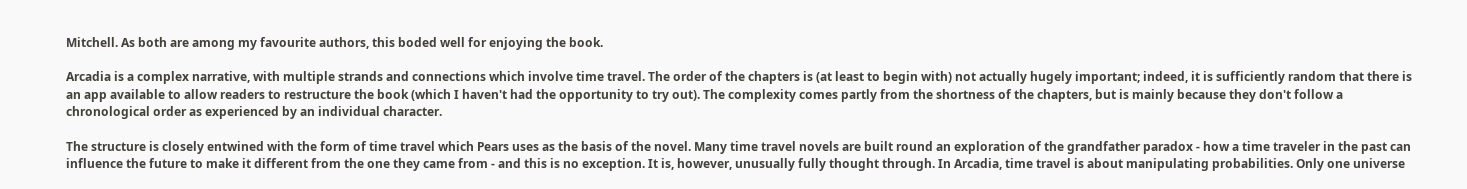Mitchell. As both are among my favourite authors, this boded well for enjoying the book.

Arcadia is a complex narrative, with multiple strands and connections which involve time travel. The order of the chapters is (at least to begin with) not actually hugely important; indeed, it is sufficiently random that there is an app available to allow readers to restructure the book (which I haven't had the opportunity to try out). The complexity comes partly from the shortness of the chapters, but is mainly because they don't follow a chronological order as experienced by an individual character.

The structure is closely entwined with the form of time travel which Pears uses as the basis of the novel. Many time travel novels are built round an exploration of the grandfather paradox - how a time traveler in the past can influence the future to make it different from the one they came from - and this is no exception. It is, however, unusually fully thought through. In Arcadia, time travel is about manipulating probabilities. Only one universe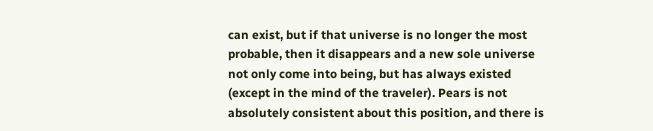can exist, but if that universe is no longer the most probable, then it disappears and a new sole universe not only come into being, but has always existed (except in the mind of the traveler). Pears is not absolutely consistent about this position, and there is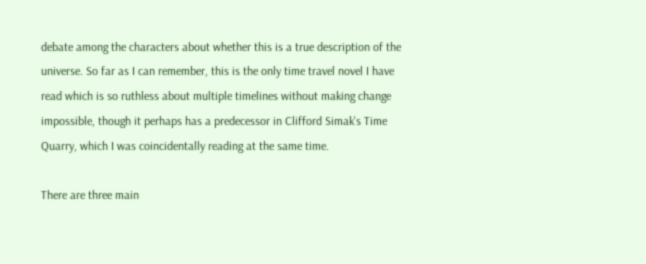debate among the characters about whether this is a true description of the universe. So far as I can remember, this is the only time travel novel I have read which is so ruthless about multiple timelines without making change impossible, though it perhaps has a predecessor in Clifford Simak's Time Quarry, which I was coincidentally reading at the same time.

There are three main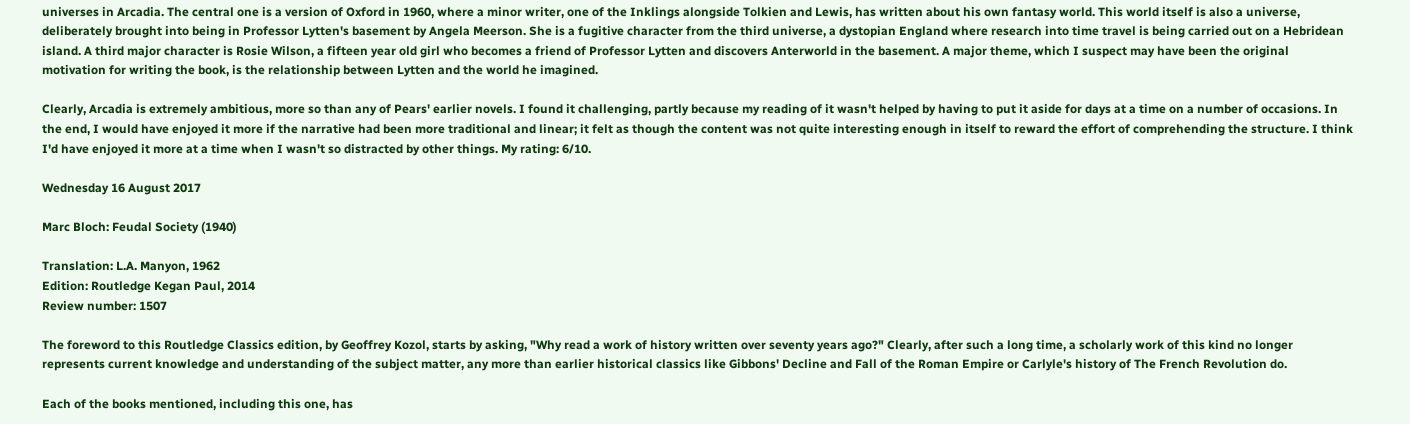universes in Arcadia. The central one is a version of Oxford in 1960, where a minor writer, one of the Inklings alongside Tolkien and Lewis, has written about his own fantasy world. This world itself is also a universe, deliberately brought into being in Professor Lytten's basement by Angela Meerson. She is a fugitive character from the third universe, a dystopian England where research into time travel is being carried out on a Hebridean island. A third major character is Rosie Wilson, a fifteen year old girl who becomes a friend of Professor Lytten and discovers Anterworld in the basement. A major theme, which I suspect may have been the original motivation for writing the book, is the relationship between Lytten and the world he imagined.

Clearly, Arcadia is extremely ambitious, more so than any of Pears' earlier novels. I found it challenging, partly because my reading of it wasn't helped by having to put it aside for days at a time on a number of occasions. In the end, I would have enjoyed it more if the narrative had been more traditional and linear; it felt as though the content was not quite interesting enough in itself to reward the effort of comprehending the structure. I think I'd have enjoyed it more at a time when I wasn't so distracted by other things. My rating: 6/10.

Wednesday 16 August 2017

Marc Bloch: Feudal Society (1940)

Translation: L.A. Manyon, 1962
Edition: Routledge Kegan Paul, 2014
Review number: 1507

The foreword to this Routledge Classics edition, by Geoffrey Kozol, starts by asking, "Why read a work of history written over seventy years ago?" Clearly, after such a long time, a scholarly work of this kind no longer represents current knowledge and understanding of the subject matter, any more than earlier historical classics like Gibbons' Decline and Fall of the Roman Empire or Carlyle's history of The French Revolution do.

Each of the books mentioned, including this one, has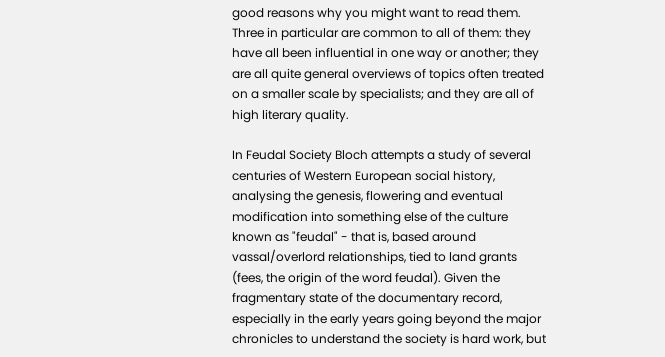good reasons why you might want to read them. Three in particular are common to all of them: they have all been influential in one way or another; they are all quite general overviews of topics often treated on a smaller scale by specialists; and they are all of high literary quality.

In Feudal Society Bloch attempts a study of several centuries of Western European social history, analysing the genesis, flowering and eventual modification into something else of the culture known as "feudal" - that is, based around vassal/overlord relationships, tied to land grants (fees, the origin of the word feudal). Given the fragmentary state of the documentary record, especially in the early years going beyond the major chronicles to understand the society is hard work, but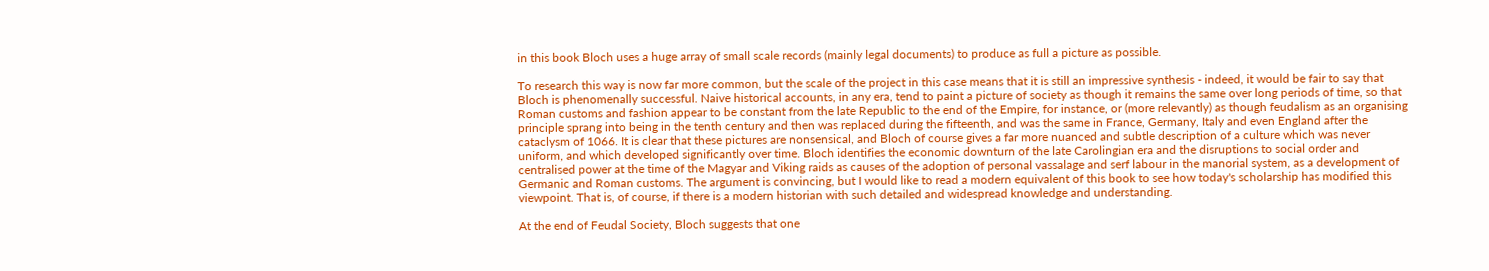in this book Bloch uses a huge array of small scale records (mainly legal documents) to produce as full a picture as possible.

To research this way is now far more common, but the scale of the project in this case means that it is still an impressive synthesis - indeed, it would be fair to say that Bloch is phenomenally successful. Naive historical accounts, in any era, tend to paint a picture of society as though it remains the same over long periods of time, so that Roman customs and fashion appear to be constant from the late Republic to the end of the Empire, for instance, or (more relevantly) as though feudalism as an organising principle sprang into being in the tenth century and then was replaced during the fifteenth, and was the same in France, Germany, Italy and even England after the cataclysm of 1066. It is clear that these pictures are nonsensical, and Bloch of course gives a far more nuanced and subtle description of a culture which was never uniform, and which developed significantly over time. Bloch identifies the economic downturn of the late Carolingian era and the disruptions to social order and centralised power at the time of the Magyar and Viking raids as causes of the adoption of personal vassalage and serf labour in the manorial system, as a development of Germanic and Roman customs. The argument is convincing, but I would like to read a modern equivalent of this book to see how today's scholarship has modified this viewpoint. That is, of course, if there is a modern historian with such detailed and widespread knowledge and understanding.

At the end of Feudal Society, Bloch suggests that one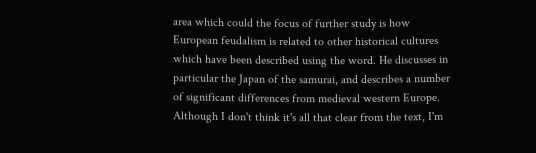area which could the focus of further study is how European feudalism is related to other historical cultures which have been described using the word. He discusses in particular the Japan of the samurai, and describes a number of significant differences from medieval western Europe. Although I don't think it's all that clear from the text, I'm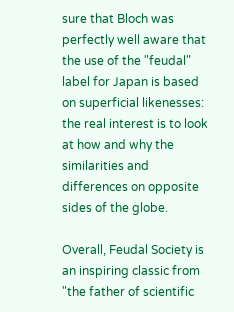sure that Bloch was perfectly well aware that the use of the "feudal" label for Japan is based on superficial likenesses: the real interest is to look at how and why the similarities and differences on opposite sides of the globe.

Overall, Feudal Society is an inspiring classic from "the father of scientific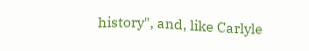history", and, like Carlyle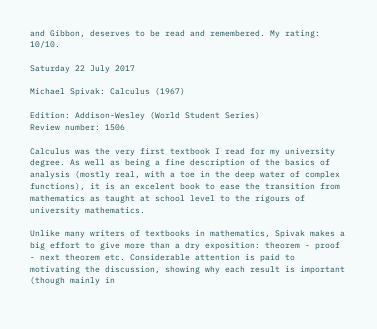and Gibbon, deserves to be read and remembered. My rating: 10/10.

Saturday 22 July 2017

Michael Spivak: Calculus (1967)

Edition: Addison-Wesley (World Student Series)
Review number: 1506

Calculus was the very first textbook I read for my university degree. As well as being a fine description of the basics of analysis (mostly real, with a toe in the deep water of complex functions), it is an excelent book to ease the transition from mathematics as taught at school level to the rigours of university mathematics.

Unlike many writers of textbooks in mathematics, Spivak makes a big effort to give more than a dry exposition: theorem - proof - next theorem etc. Considerable attention is paid to motivating the discussion, showing why each result is important (though mainly in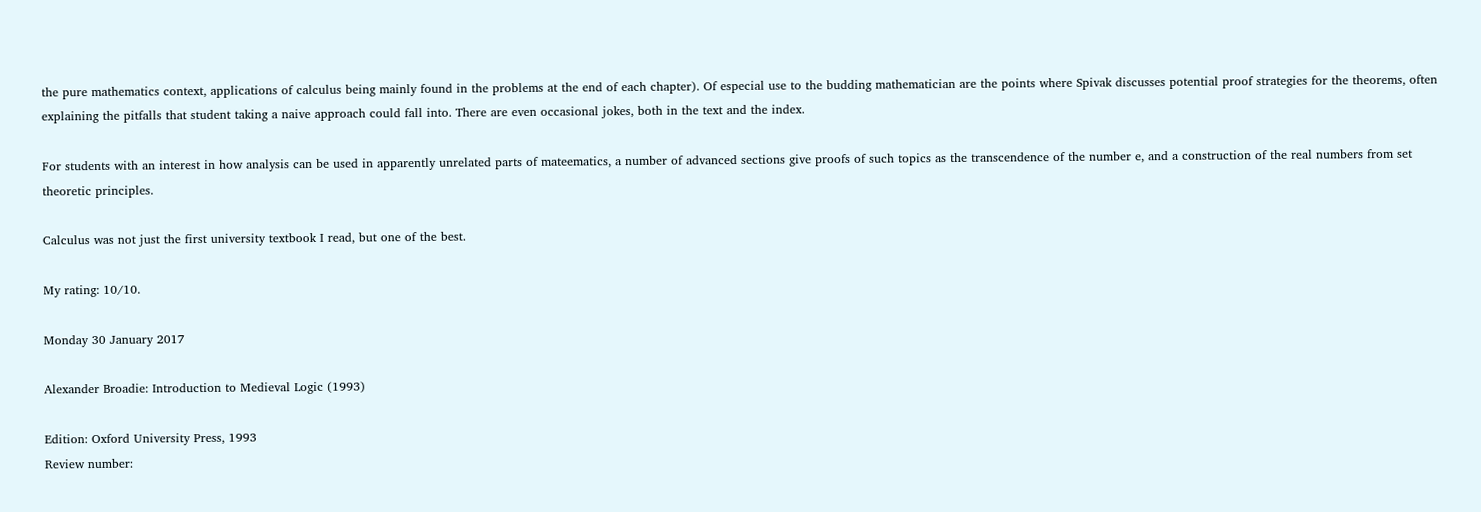the pure mathematics context, applications of calculus being mainly found in the problems at the end of each chapter). Of especial use to the budding mathematician are the points where Spivak discusses potential proof strategies for the theorems, often explaining the pitfalls that student taking a naive approach could fall into. There are even occasional jokes, both in the text and the index.

For students with an interest in how analysis can be used in apparently unrelated parts of mateematics, a number of advanced sections give proofs of such topics as the transcendence of the number e, and a construction of the real numbers from set theoretic principles.

Calculus was not just the first university textbook I read, but one of the best.

My rating: 10/10.

Monday 30 January 2017

Alexander Broadie: Introduction to Medieval Logic (1993)

Edition: Oxford University Press, 1993
Review number: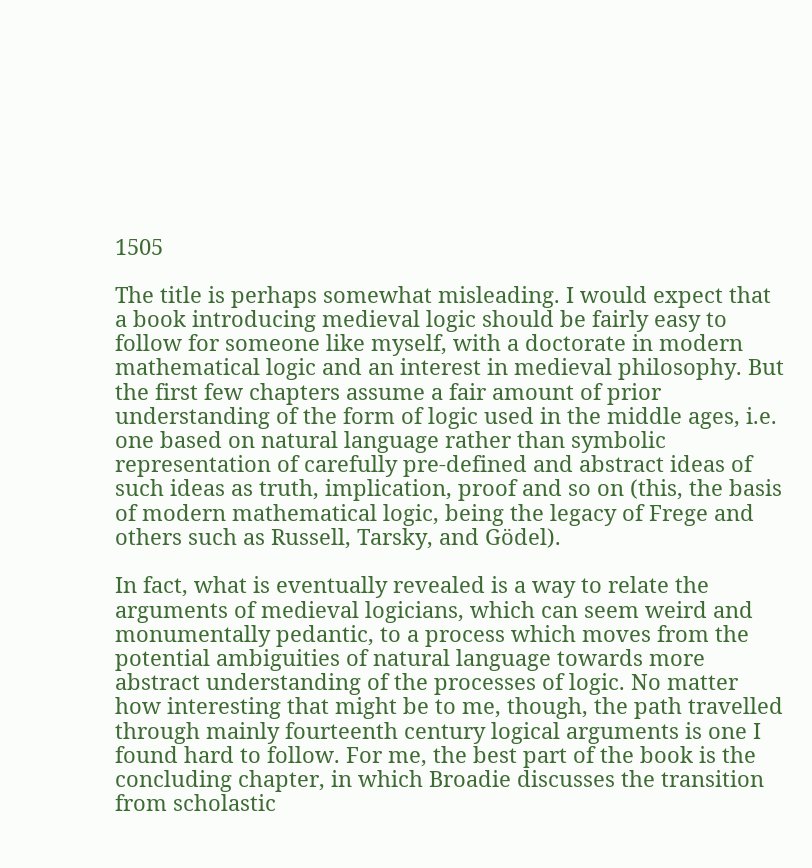1505

The title is perhaps somewhat misleading. I would expect that a book introducing medieval logic should be fairly easy to follow for someone like myself, with a doctorate in modern mathematical logic and an interest in medieval philosophy. But the first few chapters assume a fair amount of prior understanding of the form of logic used in the middle ages, i.e. one based on natural language rather than symbolic representation of carefully pre-defined and abstract ideas of such ideas as truth, implication, proof and so on (this, the basis of modern mathematical logic, being the legacy of Frege and others such as Russell, Tarsky, and Gödel).

In fact, what is eventually revealed is a way to relate the arguments of medieval logicians, which can seem weird and monumentally pedantic, to a process which moves from the potential ambiguities of natural language towards more abstract understanding of the processes of logic. No matter how interesting that might be to me, though, the path travelled through mainly fourteenth century logical arguments is one I found hard to follow. For me, the best part of the book is the concluding chapter, in which Broadie discusses the transition from scholastic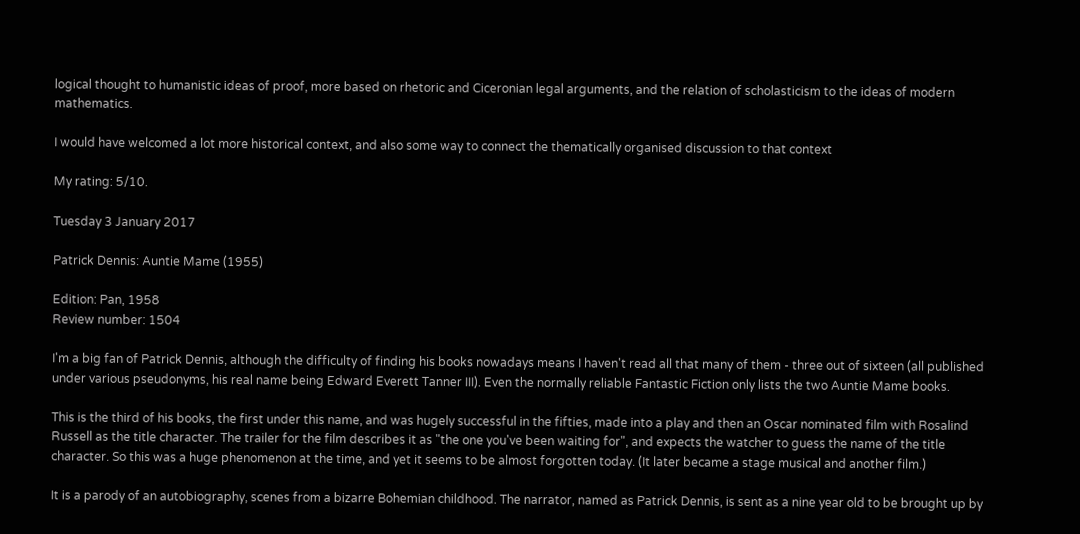logical thought to humanistic ideas of proof, more based on rhetoric and Ciceronian legal arguments, and the relation of scholasticism to the ideas of modern mathematics.

I would have welcomed a lot more historical context, and also some way to connect the thematically organised discussion to that context

My rating: 5/10.

Tuesday 3 January 2017

Patrick Dennis: Auntie Mame (1955)

Edition: Pan, 1958
Review number: 1504

I'm a big fan of Patrick Dennis, although the difficulty of finding his books nowadays means I haven't read all that many of them - three out of sixteen (all published under various pseudonyms, his real name being Edward Everett Tanner III). Even the normally reliable Fantastic Fiction only lists the two Auntie Mame books.

This is the third of his books, the first under this name, and was hugely successful in the fifties, made into a play and then an Oscar nominated film with Rosalind Russell as the title character. The trailer for the film describes it as "the one you've been waiting for", and expects the watcher to guess the name of the title character. So this was a huge phenomenon at the time, and yet it seems to be almost forgotten today. (It later became a stage musical and another film.)

It is a parody of an autobiography, scenes from a bizarre Bohemian childhood. The narrator, named as Patrick Dennis, is sent as a nine year old to be brought up by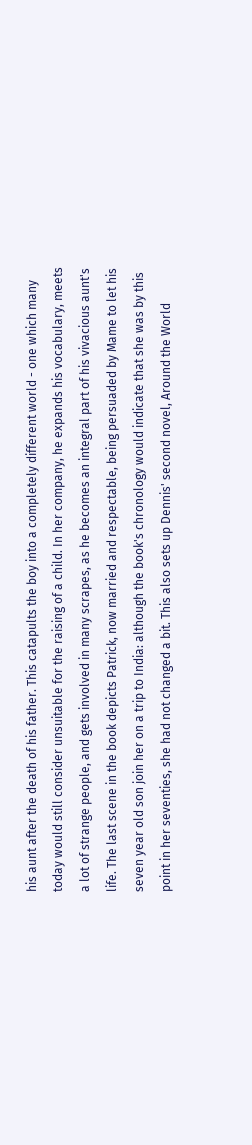his aunt after the death of his father. This catapults the boy into a completely different world - one which many today would still consider unsuitable for the raising of a child. In her company, he expands his vocabulary, meets a lot of strange people, and gets involved in many scrapes, as he becomes an integral part of his vivacious aunt's life. The last scene in the book depicts Patrick, now married and respectable, being persuaded by Mame to let his seven year old son join her on a trip to India: although the book's chronology would indicate that she was by this point in her seventies, she had not changed a bit. This also sets up Dennis' second novel, Around the World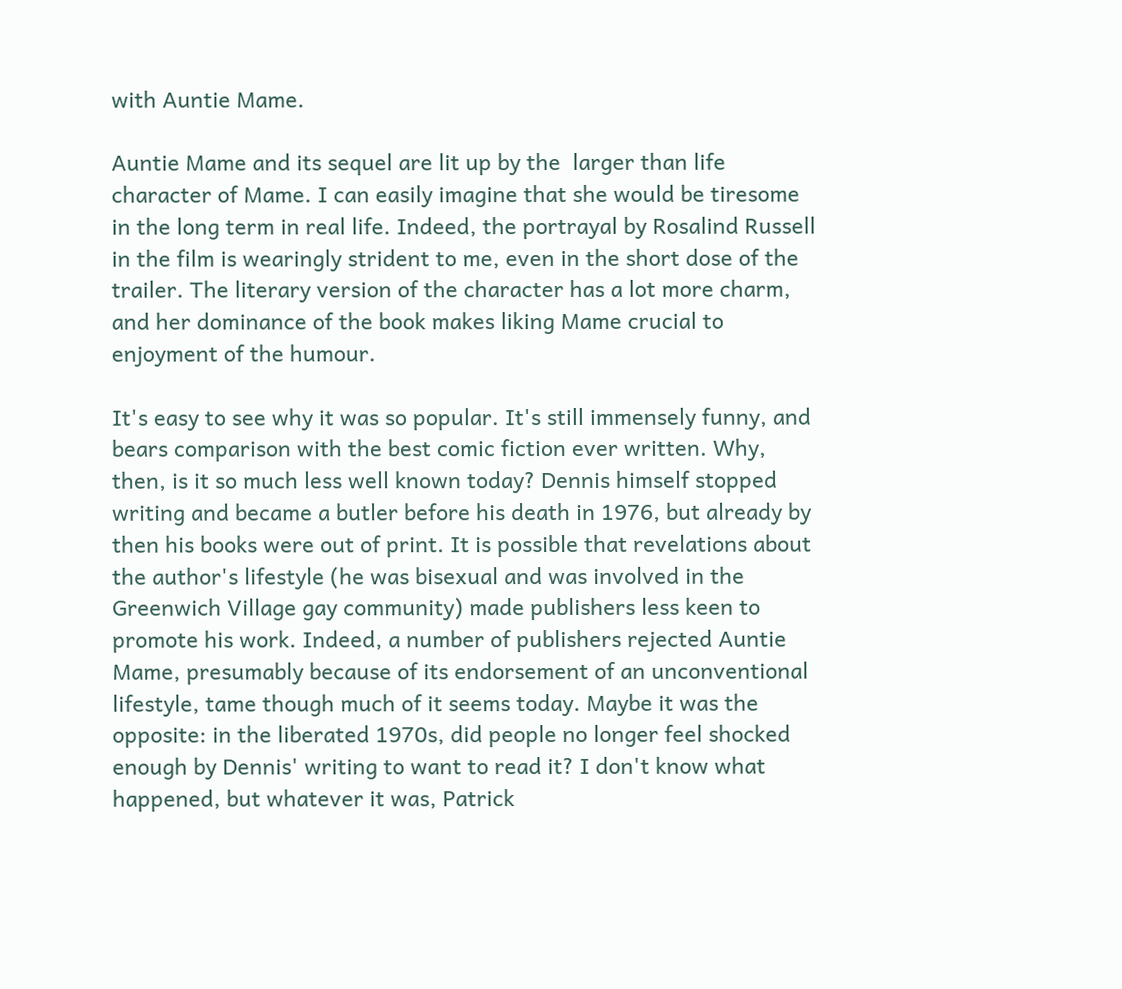with Auntie Mame.

Auntie Mame and its sequel are lit up by the  larger than life character of Mame. I can easily imagine that she would be tiresome in the long term in real life. Indeed, the portrayal by Rosalind Russell in the film is wearingly strident to me, even in the short dose of the trailer. The literary version of the character has a lot more charm, and her dominance of the book makes liking Mame crucial to enjoyment of the humour.

It's easy to see why it was so popular. It's still immensely funny, and bears comparison with the best comic fiction ever written. Why, then, is it so much less well known today? Dennis himself stopped writing and became a butler before his death in 1976, but already by then his books were out of print. It is possible that revelations about the author's lifestyle (he was bisexual and was involved in the Greenwich Village gay community) made publishers less keen to promote his work. Indeed, a number of publishers rejected Auntie Mame, presumably because of its endorsement of an unconventional lifestyle, tame though much of it seems today. Maybe it was the opposite: in the liberated 1970s, did people no longer feel shocked enough by Dennis' writing to want to read it? I don't know what happened, but whatever it was, Patrick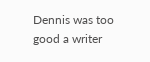Dennis was too good a writer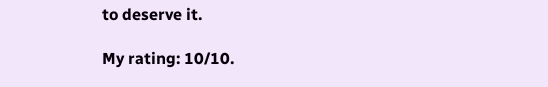to deserve it.

My rating: 10/10.